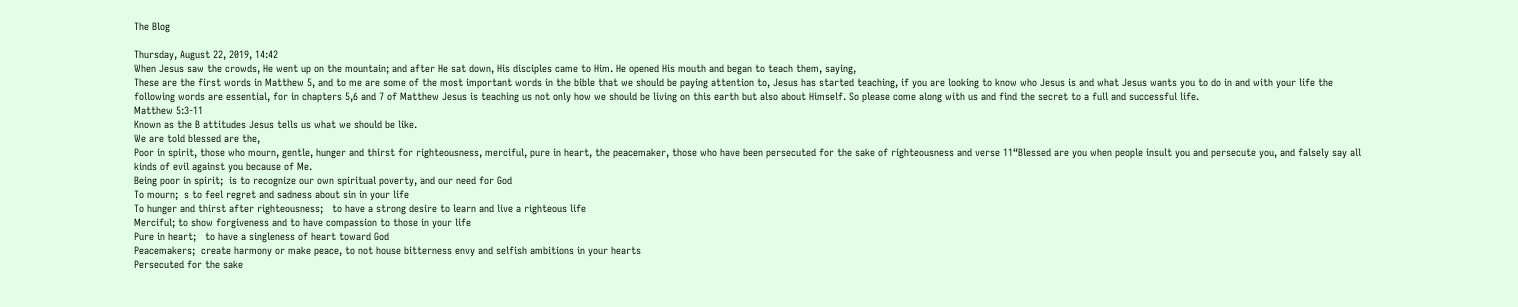The Blog

Thursday, August 22, 2019, 14:42
When Jesus saw the crowds, He went up on the mountain; and after He sat down, His disciples came to Him. He opened His mouth and began to teach them, saying,
These are the first words in Matthew 5, and to me are some of the most important words in the bible that we should be paying attention to, Jesus has started teaching, if you are looking to know who Jesus is and what Jesus wants you to do in and with your life the following words are essential, for in chapters 5,6 and 7 of Matthew Jesus is teaching us not only how we should be living on this earth but also about Himself. So please come along with us and find the secret to a full and successful life.
Matthew 5:3-11
Known as the B attitudes Jesus tells us what we should be like.
We are told blessed are the,
Poor in spirit, those who mourn, gentle, hunger and thirst for righteousness, merciful, pure in heart, the peacemaker, those who have been persecuted for the sake of righteousness and verse 11“Blessed are you when people insult you and persecute you, and falsely say all kinds of evil against you because of Me.
Being poor in spirit;  is to recognize our own spiritual poverty, and our need for God
To mourn;  s to feel regret and sadness about sin in your life
To hunger and thirst after righteousness;   to have a strong desire to learn and live a righteous life
Merciful; to show forgiveness and to have compassion to those in your life
Pure in heart;   to have a singleness of heart toward God
Peacemakers;  create harmony or make peace, to not house bitterness envy and selfish ambitions in your hearts
Persecuted for the sake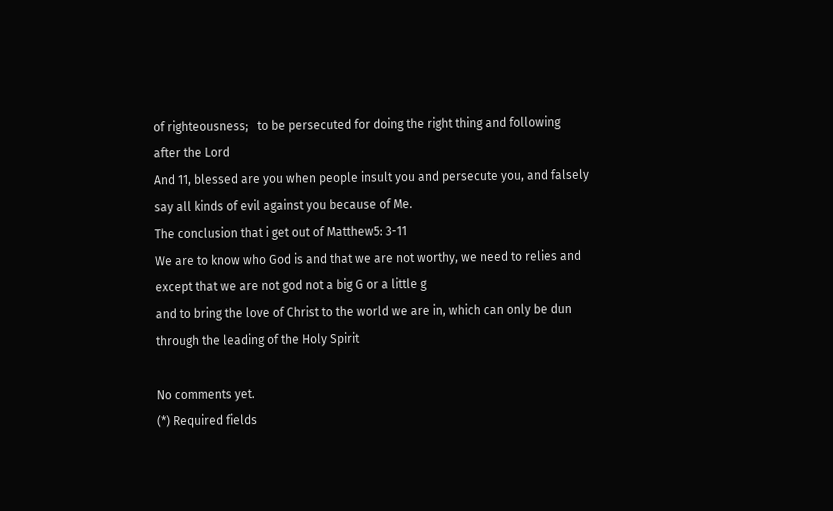of righteousness;   to be persecuted for doing the right thing and following after the Lord
And 11, blessed are you when people insult you and persecute you, and falsely say all kinds of evil against you because of Me.
The conclusion that i get out of Matthew5: 3-11
We are to know who God is and that we are not worthy, we need to relies and except that we are not god not a big G or a little g
and to bring the love of Christ to the world we are in, which can only be dun through the leading of the Holy Spirit

No comments yet.
(*) Required fields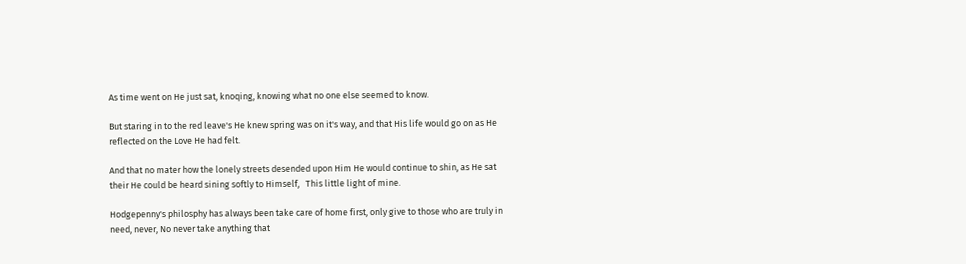As time went on He just sat, knoqing, knowing what no one else seemed to know.

But staring in to the red leave's He knew spring was on it's way, and that His life would go on as He reflected on the Love He had felt.

And that no mater how the lonely streets desended upon Him He would continue to shin, as He sat their He could be heard sining softly to Himself,   This little light of mine.

Hodgepenny's philosphy has always been take care of home first, only give to those who are truly in need, never, No never take anything that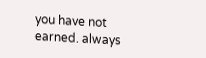you have not earned. always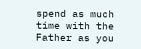spend as much time with the Father as you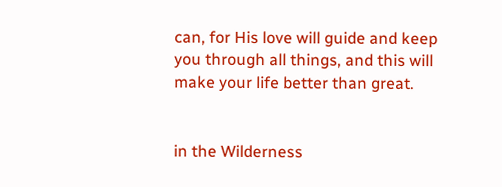can, for His love will guide and keep you through all things, and this will make your life better than great.


in the Wilderness